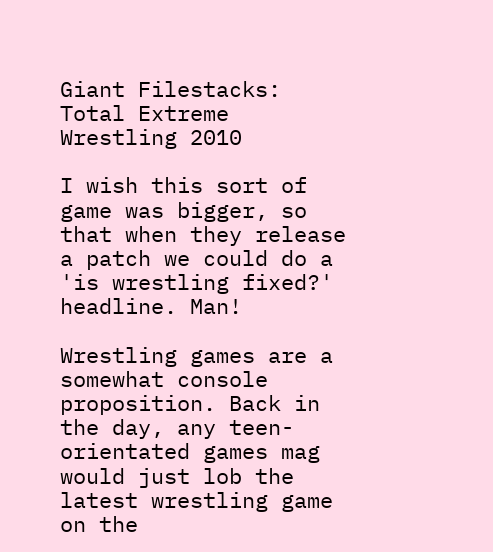Giant Filestacks: Total Extreme Wrestling 2010

I wish this sort of game was bigger, so that when they release a patch we could do a 'is wrestling fixed?' headline. Man!

Wrestling games are a somewhat console proposition. Back in the day, any teen-orientated games mag would just lob the latest wrestling game on the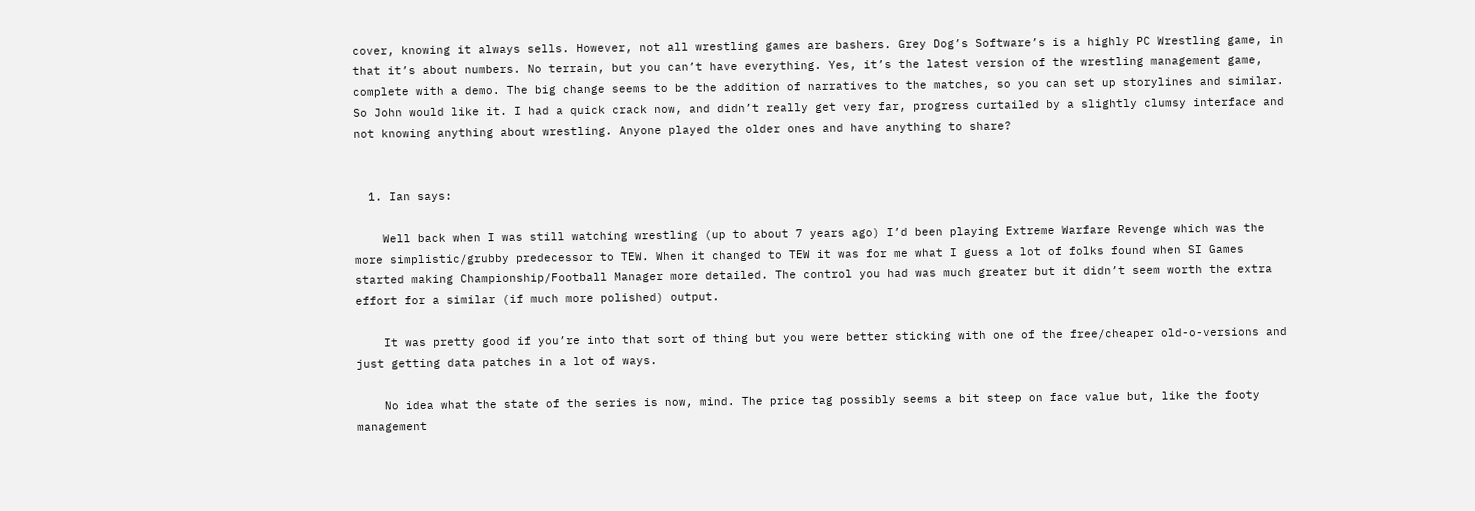cover, knowing it always sells. However, not all wrestling games are bashers. Grey Dog’s Software’s is a highly PC Wrestling game, in that it’s about numbers. No terrain, but you can’t have everything. Yes, it’s the latest version of the wrestling management game, complete with a demo. The big change seems to be the addition of narratives to the matches, so you can set up storylines and similar. So John would like it. I had a quick crack now, and didn’t really get very far, progress curtailed by a slightly clumsy interface and not knowing anything about wrestling. Anyone played the older ones and have anything to share?


  1. Ian says:

    Well back when I was still watching wrestling (up to about 7 years ago) I’d been playing Extreme Warfare Revenge which was the more simplistic/grubby predecessor to TEW. When it changed to TEW it was for me what I guess a lot of folks found when SI Games started making Championship/Football Manager more detailed. The control you had was much greater but it didn’t seem worth the extra effort for a similar (if much more polished) output.

    It was pretty good if you’re into that sort of thing but you were better sticking with one of the free/cheaper old-o-versions and just getting data patches in a lot of ways.

    No idea what the state of the series is now, mind. The price tag possibly seems a bit steep on face value but, like the footy management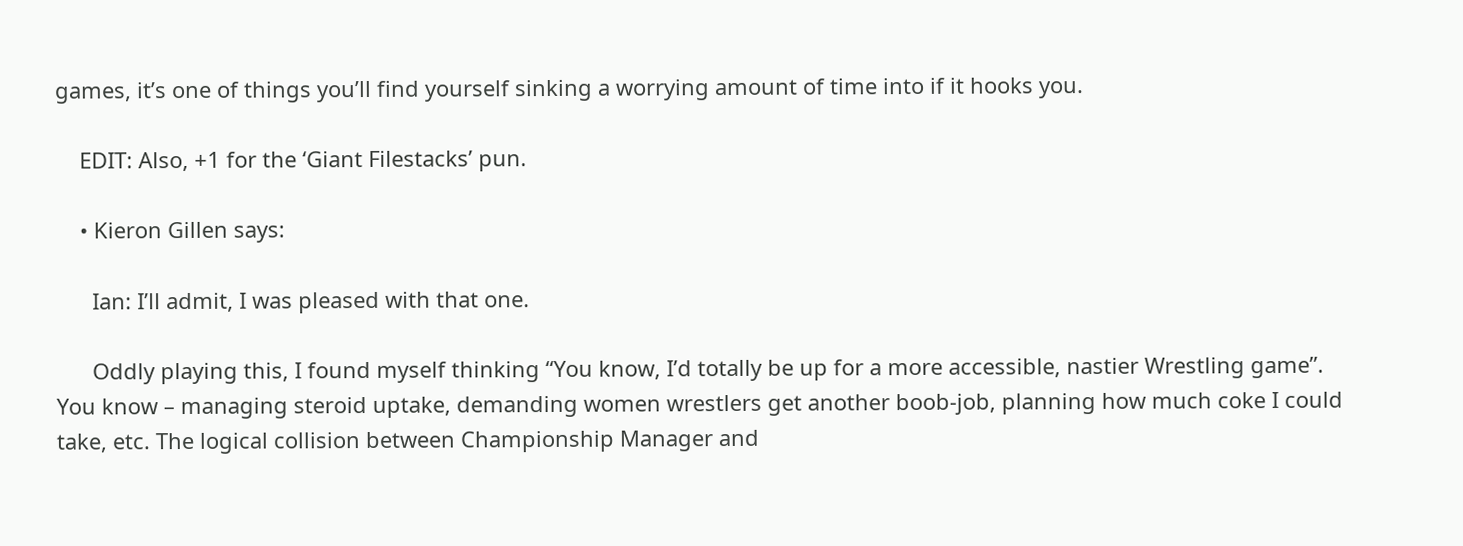games, it’s one of things you’ll find yourself sinking a worrying amount of time into if it hooks you.

    EDIT: Also, +1 for the ‘Giant Filestacks’ pun.

    • Kieron Gillen says:

      Ian: I’ll admit, I was pleased with that one.

      Oddly playing this, I found myself thinking “You know, I’d totally be up for a more accessible, nastier Wrestling game”. You know – managing steroid uptake, demanding women wrestlers get another boob-job, planning how much coke I could take, etc. The logical collision between Championship Manager and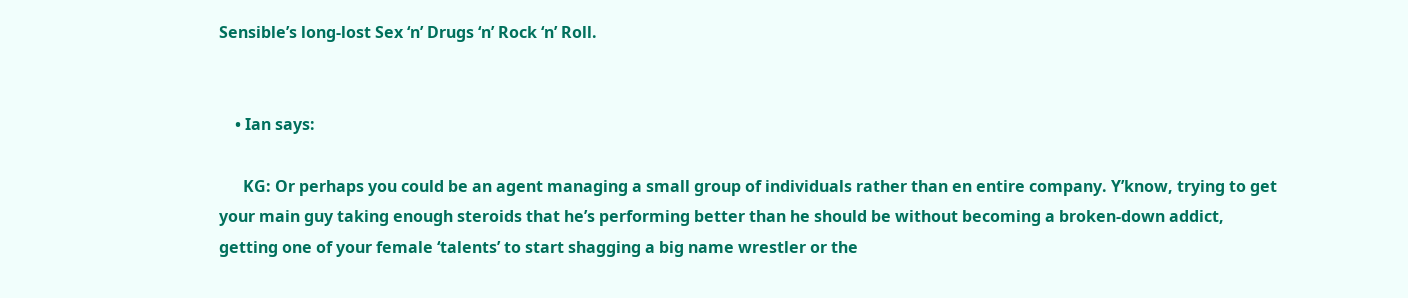Sensible’s long-lost Sex ‘n’ Drugs ‘n’ Rock ‘n’ Roll.


    • Ian says:

      KG: Or perhaps you could be an agent managing a small group of individuals rather than en entire company. Y’know, trying to get your main guy taking enough steroids that he’s performing better than he should be without becoming a broken-down addict, getting one of your female ‘talents’ to start shagging a big name wrestler or the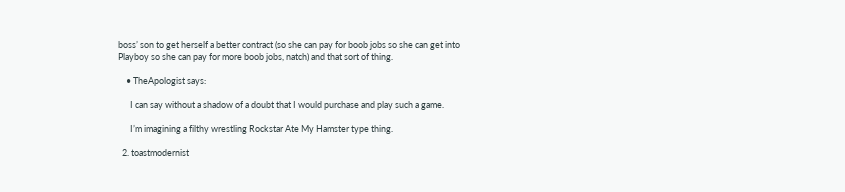boss’ son to get herself a better contract (so she can pay for boob jobs so she can get into Playboy so she can pay for more boob jobs, natch) and that sort of thing.

    • TheApologist says:

      I can say without a shadow of a doubt that I would purchase and play such a game.

      I’m imagining a filthy wrestling Rockstar Ate My Hamster type thing.

  2. toastmodernist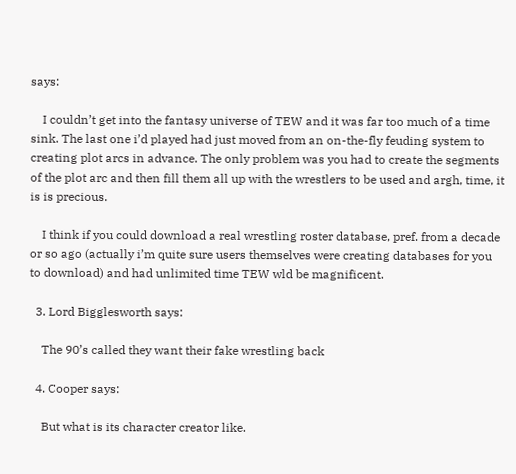says:

    I couldn’t get into the fantasy universe of TEW and it was far too much of a time sink. The last one i’d played had just moved from an on-the-fly feuding system to creating plot arcs in advance. The only problem was you had to create the segments of the plot arc and then fill them all up with the wrestlers to be used and argh, time, it is is precious.

    I think if you could download a real wrestling roster database, pref. from a decade or so ago (actually i’m quite sure users themselves were creating databases for you to download) and had unlimited time TEW wld be magnificent.

  3. Lord Bigglesworth says:

    The 90’s called they want their fake wrestling back

  4. Cooper says:

    But what is its character creator like.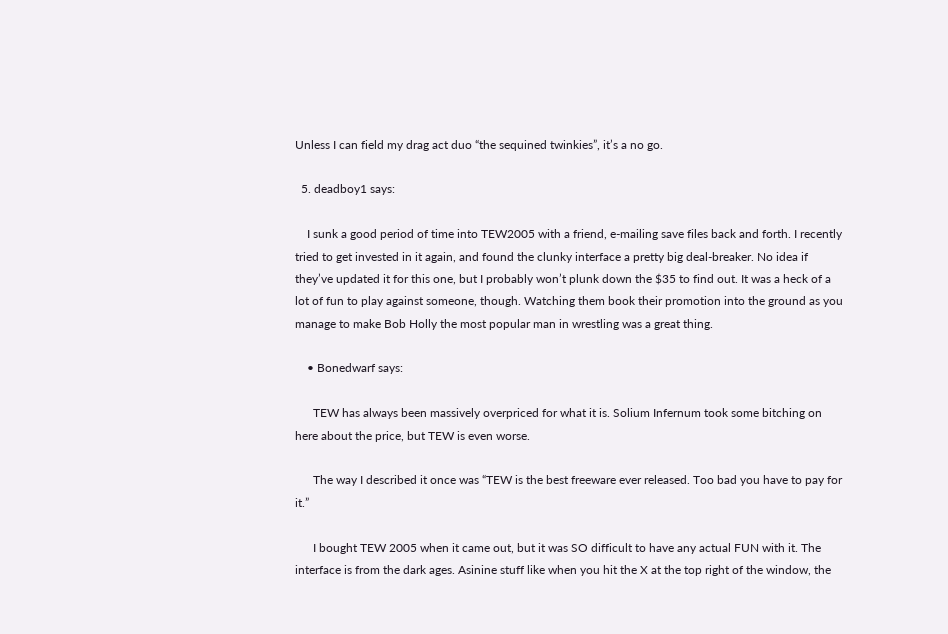Unless I can field my drag act duo “the sequined twinkies”, it’s a no go.

  5. deadboy1 says:

    I sunk a good period of time into TEW2005 with a friend, e-mailing save files back and forth. I recently tried to get invested in it again, and found the clunky interface a pretty big deal-breaker. No idea if they’ve updated it for this one, but I probably won’t plunk down the $35 to find out. It was a heck of a lot of fun to play against someone, though. Watching them book their promotion into the ground as you manage to make Bob Holly the most popular man in wrestling was a great thing.

    • Bonedwarf says:

      TEW has always been massively overpriced for what it is. Solium Infernum took some bitching on here about the price, but TEW is even worse.

      The way I described it once was “TEW is the best freeware ever released. Too bad you have to pay for it.”

      I bought TEW 2005 when it came out, but it was SO difficult to have any actual FUN with it. The interface is from the dark ages. Asinine stuff like when you hit the X at the top right of the window, the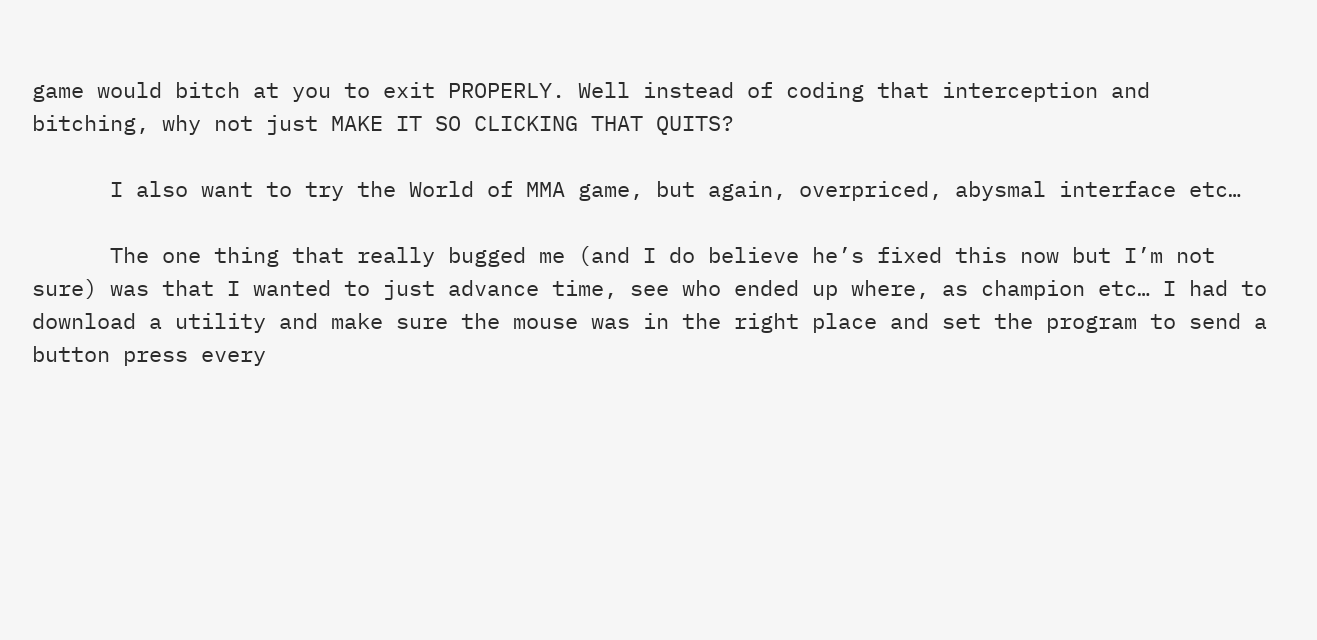game would bitch at you to exit PROPERLY. Well instead of coding that interception and bitching, why not just MAKE IT SO CLICKING THAT QUITS?

      I also want to try the World of MMA game, but again, overpriced, abysmal interface etc…

      The one thing that really bugged me (and I do believe he’s fixed this now but I’m not sure) was that I wanted to just advance time, see who ended up where, as champion etc… I had to download a utility and make sure the mouse was in the right place and set the program to send a button press every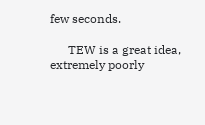few seconds.

      TEW is a great idea, extremely poorly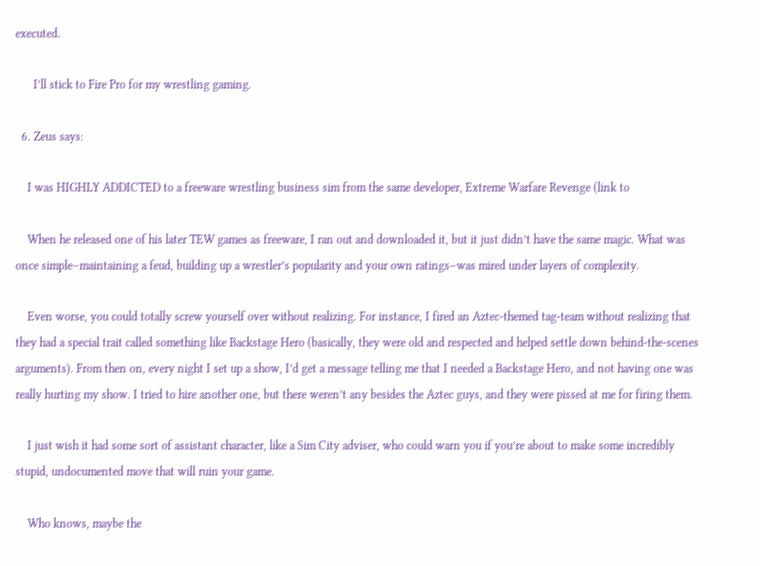executed.

      I’ll stick to Fire Pro for my wrestling gaming.

  6. Zeus says:

    I was HIGHLY ADDICTED to a freeware wrestling business sim from the same developer, Extreme Warfare Revenge (link to

    When he released one of his later TEW games as freeware, I ran out and downloaded it, but it just didn’t have the same magic. What was once simple–maintaining a feud, building up a wrestler’s popularity and your own ratings–was mired under layers of complexity.

    Even worse, you could totally screw yourself over without realizing. For instance, I fired an Aztec-themed tag-team without realizing that they had a special trait called something like Backstage Hero (basically, they were old and respected and helped settle down behind-the-scenes arguments). From then on, every night I set up a show, I’d get a message telling me that I needed a Backstage Hero, and not having one was really hurting my show. I tried to hire another one, but there weren’t any besides the Aztec guys, and they were pissed at me for firing them.

    I just wish it had some sort of assistant character, like a Sim City adviser, who could warn you if you’re about to make some incredibly stupid, undocumented move that will ruin your game.

    Who knows, maybe the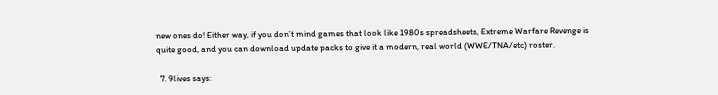new ones do! Either way, if you don’t mind games that look like 1980s spreadsheets, Extreme Warfare Revenge is quite good, and you can download update packs to give it a modern, real world (WWE/TNA/etc) roster.

  7. 9lives says: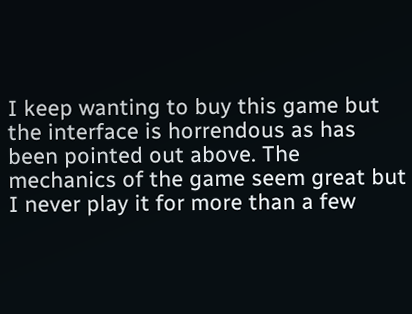I keep wanting to buy this game but the interface is horrendous as has been pointed out above. The mechanics of the game seem great but I never play it for more than a few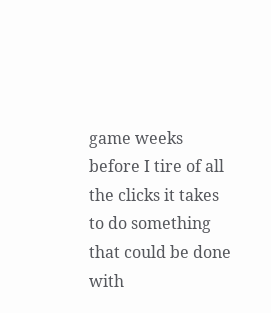game weeks before I tire of all the clicks it takes to do something that could be done with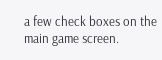a few check boxes on the main game screen.